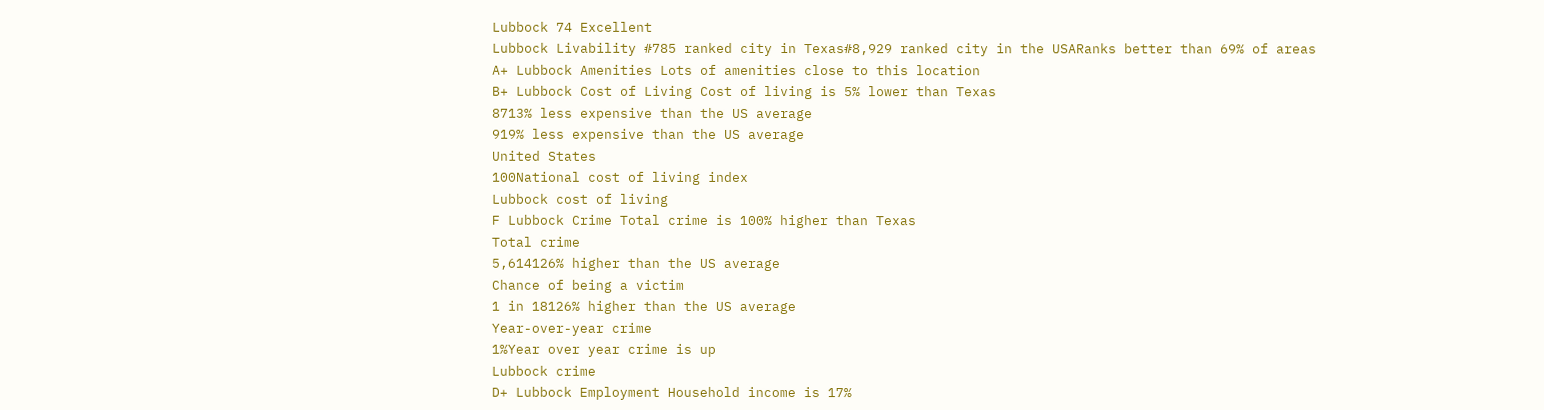Lubbock 74 Excellent
Lubbock Livability #785 ranked city in Texas#8,929 ranked city in the USARanks better than 69% of areas
A+ Lubbock Amenities Lots of amenities close to this location
B+ Lubbock Cost of Living Cost of living is 5% lower than Texas
8713% less expensive than the US average
919% less expensive than the US average
United States
100National cost of living index
Lubbock cost of living
F Lubbock Crime Total crime is 100% higher than Texas
Total crime
5,614126% higher than the US average
Chance of being a victim
1 in 18126% higher than the US average
Year-over-year crime
1%Year over year crime is up
Lubbock crime
D+ Lubbock Employment Household income is 17%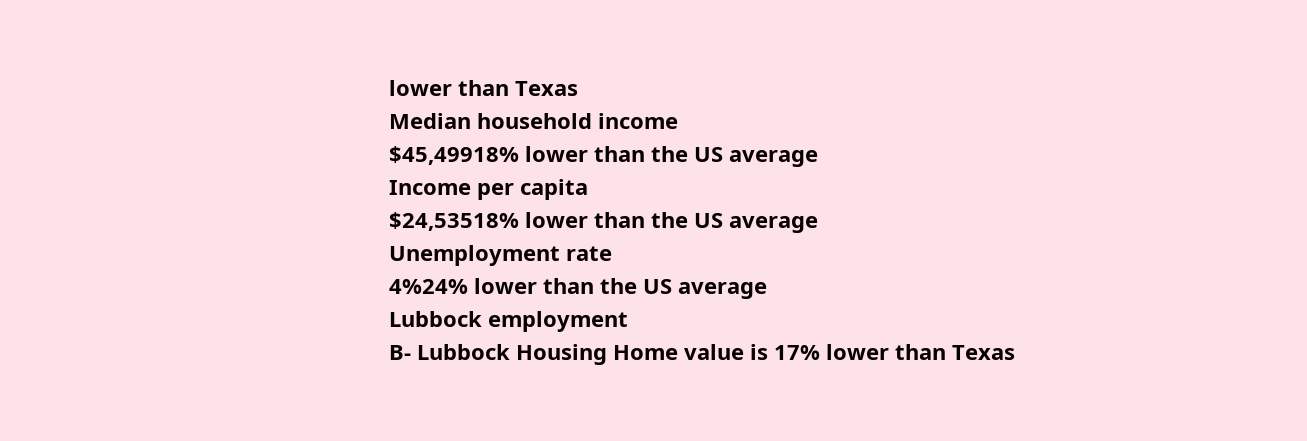lower than Texas
Median household income
$45,49918% lower than the US average
Income per capita
$24,53518% lower than the US average
Unemployment rate
4%24% lower than the US average
Lubbock employment
B- Lubbock Housing Home value is 17% lower than Texas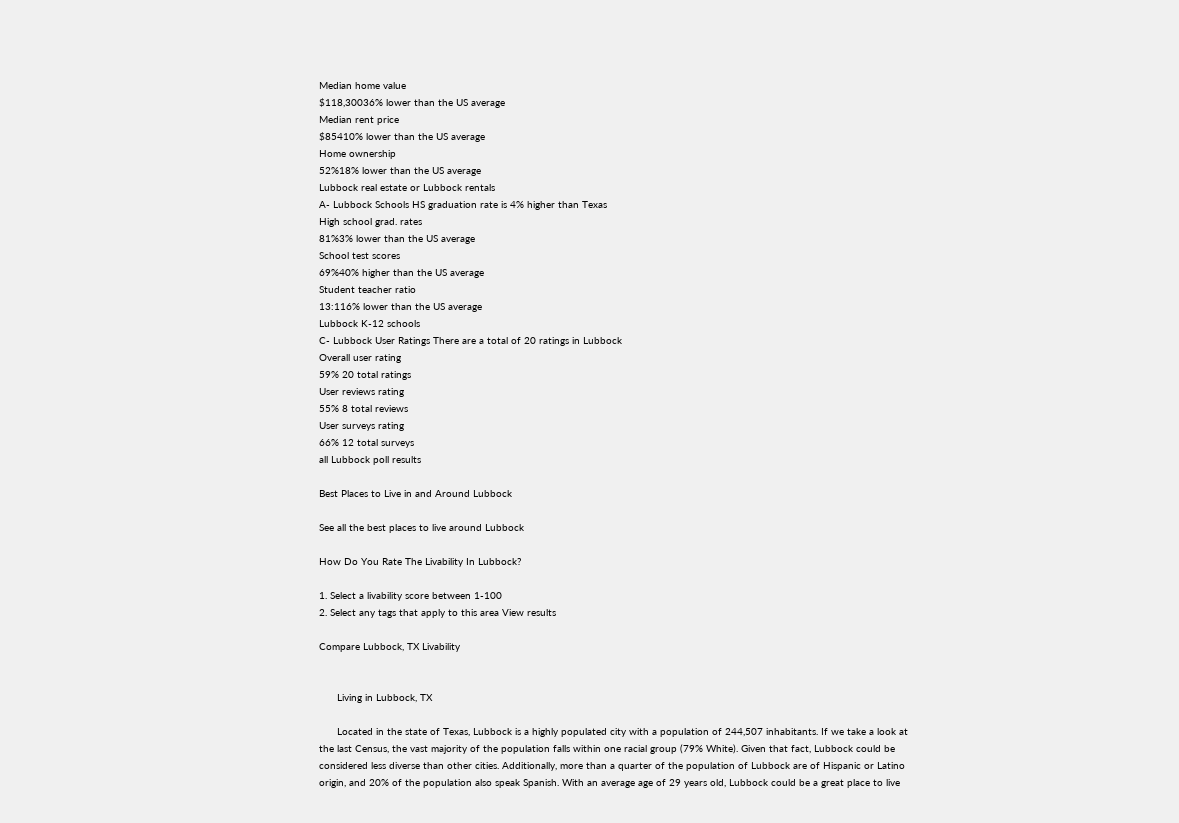Median home value
$118,30036% lower than the US average
Median rent price
$85410% lower than the US average
Home ownership
52%18% lower than the US average
Lubbock real estate or Lubbock rentals
A- Lubbock Schools HS graduation rate is 4% higher than Texas
High school grad. rates
81%3% lower than the US average
School test scores
69%40% higher than the US average
Student teacher ratio
13:116% lower than the US average
Lubbock K-12 schools
C- Lubbock User Ratings There are a total of 20 ratings in Lubbock
Overall user rating
59% 20 total ratings
User reviews rating
55% 8 total reviews
User surveys rating
66% 12 total surveys
all Lubbock poll results

Best Places to Live in and Around Lubbock

See all the best places to live around Lubbock

How Do You Rate The Livability In Lubbock?

1. Select a livability score between 1-100
2. Select any tags that apply to this area View results

Compare Lubbock, TX Livability


      Living in Lubbock, TX

      Located in the state of Texas, Lubbock is a highly populated city with a population of 244,507 inhabitants. If we take a look at the last Census, the vast majority of the population falls within one racial group (79% White). Given that fact, Lubbock could be considered less diverse than other cities. Additionally, more than a quarter of the population of Lubbock are of Hispanic or Latino origin, and 20% of the population also speak Spanish. With an average age of 29 years old, Lubbock could be a great place to live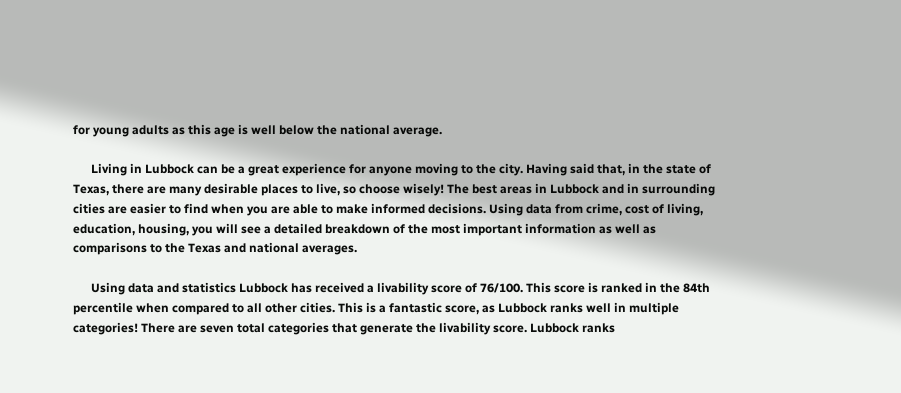for young adults as this age is well below the national average.

      Living in Lubbock can be a great experience for anyone moving to the city. Having said that, in the state of Texas, there are many desirable places to live, so choose wisely! The best areas in Lubbock and in surrounding cities are easier to find when you are able to make informed decisions. Using data from crime, cost of living, education, housing, you will see a detailed breakdown of the most important information as well as comparisons to the Texas and national averages.

      Using data and statistics Lubbock has received a livability score of 76/100. This score is ranked in the 84th percentile when compared to all other cities. This is a fantastic score, as Lubbock ranks well in multiple categories! There are seven total categories that generate the livability score. Lubbock ranks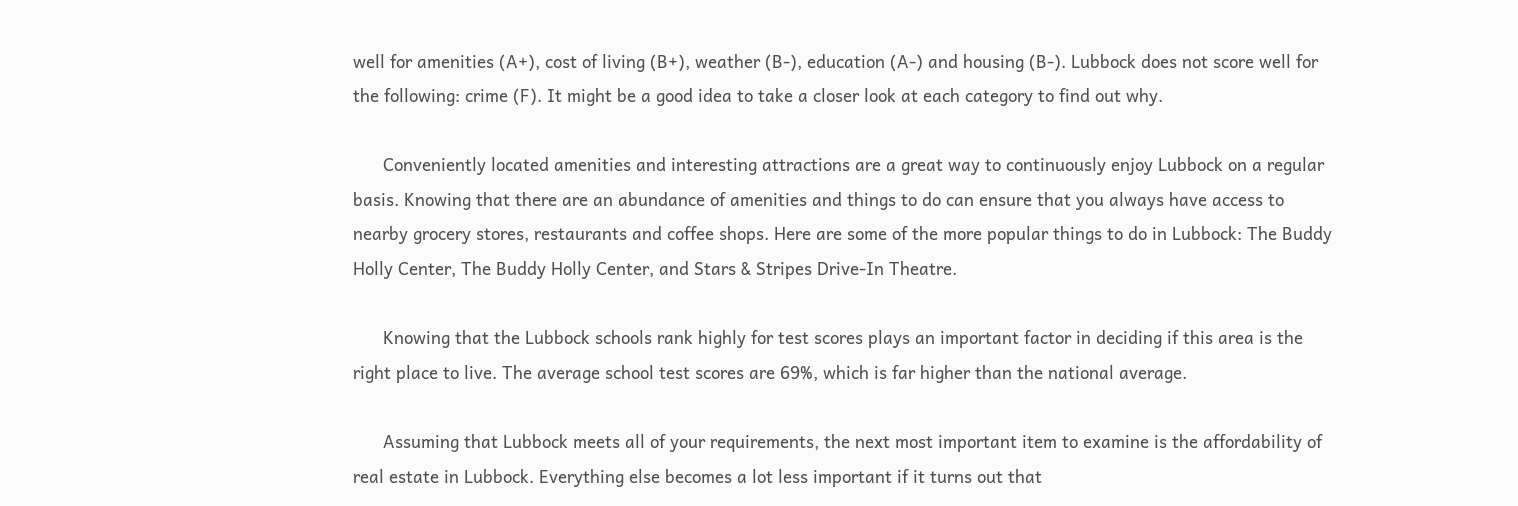well for amenities (A+), cost of living (B+), weather (B-), education (A-) and housing (B-). Lubbock does not score well for the following: crime (F). It might be a good idea to take a closer look at each category to find out why.

      Conveniently located amenities and interesting attractions are a great way to continuously enjoy Lubbock on a regular basis. Knowing that there are an abundance of amenities and things to do can ensure that you always have access to nearby grocery stores, restaurants and coffee shops. Here are some of the more popular things to do in Lubbock: The Buddy Holly Center, The Buddy Holly Center, and Stars & Stripes Drive-In Theatre.

      Knowing that the Lubbock schools rank highly for test scores plays an important factor in deciding if this area is the right place to live. The average school test scores are 69%, which is far higher than the national average.

      Assuming that Lubbock meets all of your requirements, the next most important item to examine is the affordability of real estate in Lubbock. Everything else becomes a lot less important if it turns out that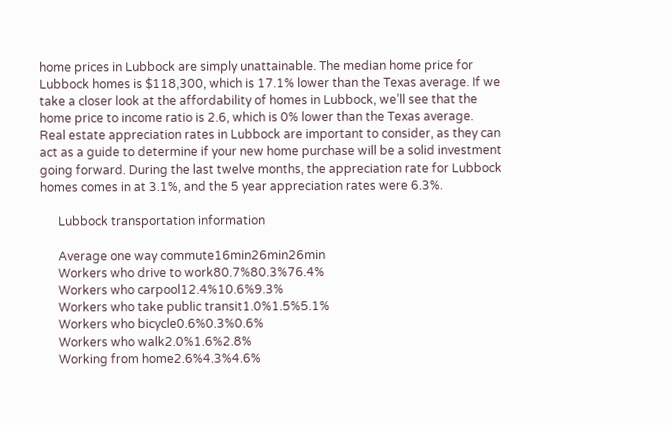home prices in Lubbock are simply unattainable. The median home price for Lubbock homes is $118,300, which is 17.1% lower than the Texas average. If we take a closer look at the affordability of homes in Lubbock, we’ll see that the home price to income ratio is 2.6, which is 0% lower than the Texas average. Real estate appreciation rates in Lubbock are important to consider, as they can act as a guide to determine if your new home purchase will be a solid investment going forward. During the last twelve months, the appreciation rate for Lubbock homes comes in at 3.1%, and the 5 year appreciation rates were 6.3%.

      Lubbock transportation information

      Average one way commute16min26min26min
      Workers who drive to work80.7%80.3%76.4%
      Workers who carpool12.4%10.6%9.3%
      Workers who take public transit1.0%1.5%5.1%
      Workers who bicycle0.6%0.3%0.6%
      Workers who walk2.0%1.6%2.8%
      Working from home2.6%4.3%4.6%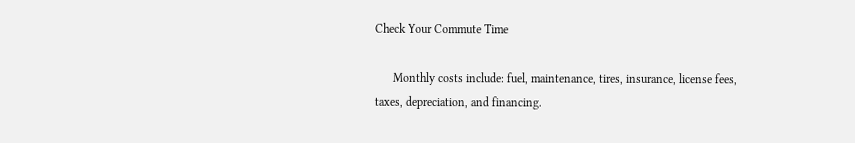Check Your Commute Time

      Monthly costs include: fuel, maintenance, tires, insurance, license fees, taxes, depreciation, and financing.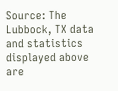Source: The Lubbock, TX data and statistics displayed above are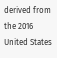derived from the 2016 United States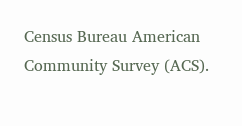Census Bureau American Community Survey (ACS).